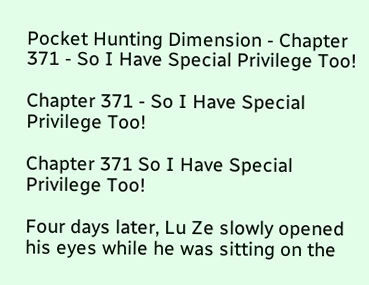Pocket Hunting Dimension - Chapter 371 - So I Have Special Privilege Too!

Chapter 371 - So I Have Special Privilege Too!

Chapter 371 So I Have Special Privilege Too!

Four days later, Lu Ze slowly opened his eyes while he was sitting on the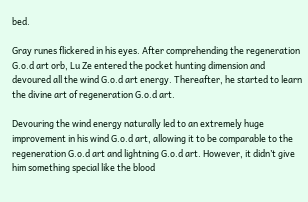bed.

Gray runes flickered in his eyes. After comprehending the regeneration G.o.d art orb, Lu Ze entered the pocket hunting dimension and devoured all the wind G.o.d art energy. Thereafter, he started to learn the divine art of regeneration G.o.d art.

Devouring the wind energy naturally led to an extremely huge improvement in his wind G.o.d art, allowing it to be comparable to the regeneration G.o.d art and lightning G.o.d art. However, it didn’t give him something special like the blood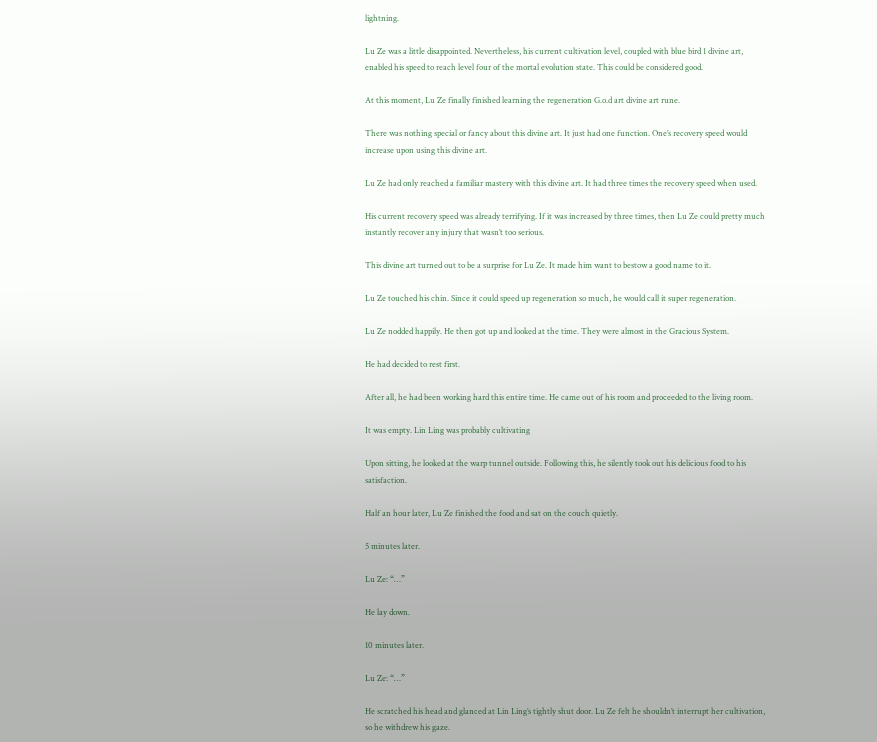lightning.

Lu Ze was a little disappointed. Nevertheless, his current cultivation level, coupled with blue bird 1 divine art, enabled his speed to reach level four of the mortal evolution state. This could be considered good.

At this moment, Lu Ze finally finished learning the regeneration G.o.d art divine art rune.

There was nothing special or fancy about this divine art. It just had one function. One’s recovery speed would increase upon using this divine art.

Lu Ze had only reached a familiar mastery with this divine art. It had three times the recovery speed when used.

His current recovery speed was already terrifying. If it was increased by three times, then Lu Ze could pretty much instantly recover any injury that wasn’t too serious.

This divine art turned out to be a surprise for Lu Ze. It made him want to bestow a good name to it.

Lu Ze touched his chin. Since it could speed up regeneration so much, he would call it super regeneration.

Lu Ze nodded happily. He then got up and looked at the time. They were almost in the Gracious System.

He had decided to rest first.

After all, he had been working hard this entire time. He came out of his room and proceeded to the living room.

It was empty. Lin Ling was probably cultivating

Upon sitting, he looked at the warp tunnel outside. Following this, he silently took out his delicious food to his satisfaction.

Half an hour later, Lu Ze finished the food and sat on the couch quietly.

5 minutes later.

Lu Ze: “…”

He lay down.

10 minutes later.

Lu Ze: “…”

He scratched his head and glanced at Lin Ling’s tightly shut door. Lu Ze felt he shouldn’t interrupt her cultivation, so he withdrew his gaze.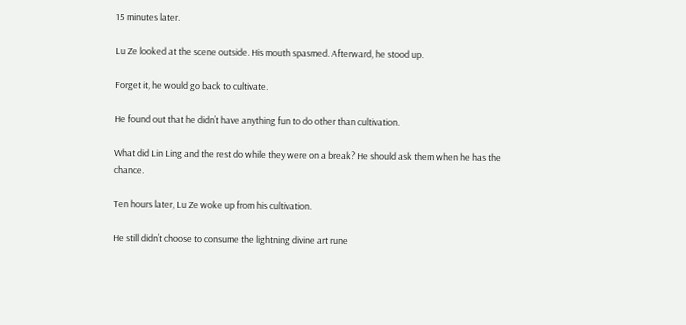15 minutes later.

Lu Ze looked at the scene outside. His mouth spasmed. Afterward, he stood up.

Forget it, he would go back to cultivate.

He found out that he didn’t have anything fun to do other than cultivation.

What did Lin Ling and the rest do while they were on a break? He should ask them when he has the chance.

Ten hours later, Lu Ze woke up from his cultivation.

He still didn’t choose to consume the lightning divine art rune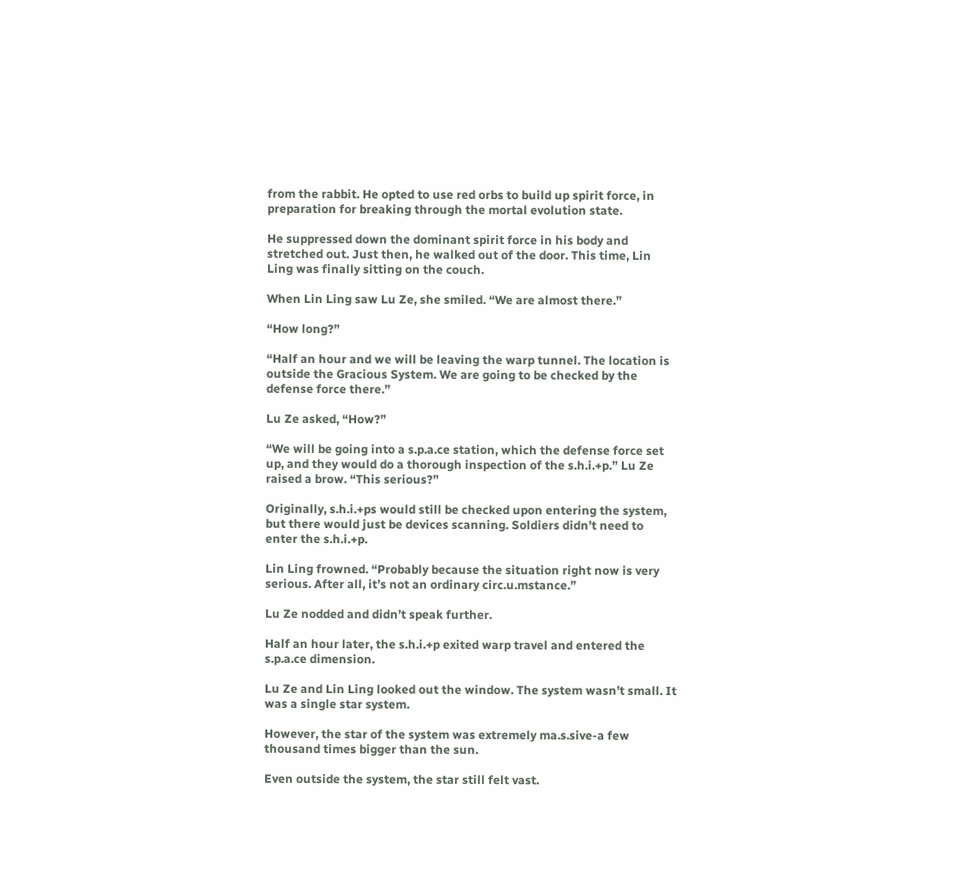from the rabbit. He opted to use red orbs to build up spirit force, in preparation for breaking through the mortal evolution state.

He suppressed down the dominant spirit force in his body and stretched out. Just then, he walked out of the door. This time, Lin Ling was finally sitting on the couch.

When Lin Ling saw Lu Ze, she smiled. “We are almost there.”

“How long?”

“Half an hour and we will be leaving the warp tunnel. The location is outside the Gracious System. We are going to be checked by the defense force there.”

Lu Ze asked, “How?”

“We will be going into a s.p.a.ce station, which the defense force set up, and they would do a thorough inspection of the s.h.i.+p.” Lu Ze raised a brow. “This serious?”

Originally, s.h.i.+ps would still be checked upon entering the system, but there would just be devices scanning. Soldiers didn’t need to enter the s.h.i.+p.

Lin Ling frowned. “Probably because the situation right now is very serious. After all, it’s not an ordinary circ.u.mstance.”

Lu Ze nodded and didn’t speak further.

Half an hour later, the s.h.i.+p exited warp travel and entered the s.p.a.ce dimension.

Lu Ze and Lin Ling looked out the window. The system wasn’t small. It was a single star system.

However, the star of the system was extremely ma.s.sive-a few thousand times bigger than the sun.

Even outside the system, the star still felt vast.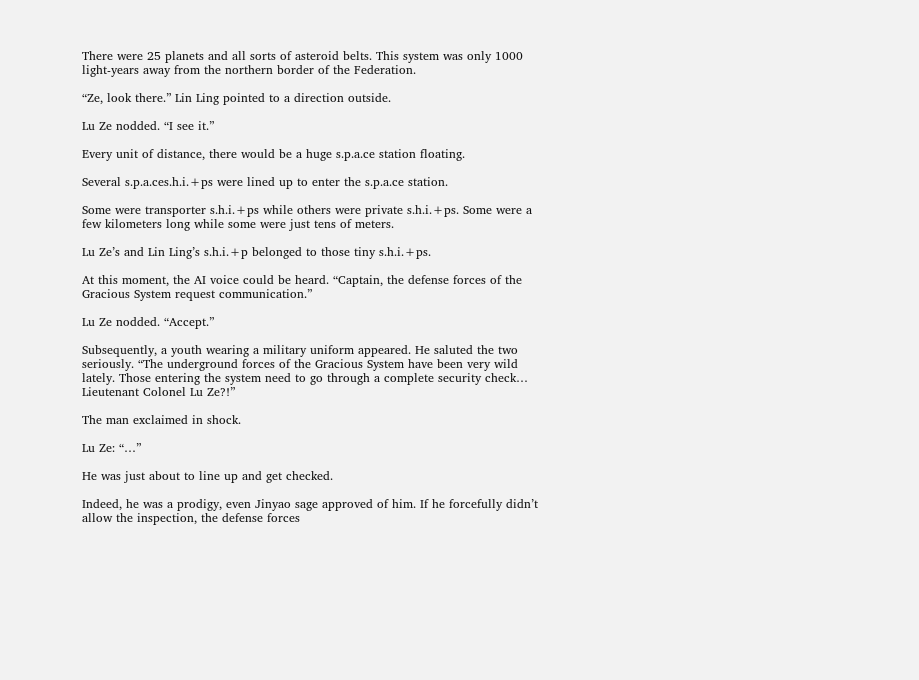There were 25 planets and all sorts of asteroid belts. This system was only 1000 light-years away from the northern border of the Federation.

“Ze, look there.” Lin Ling pointed to a direction outside.

Lu Ze nodded. “I see it.”

Every unit of distance, there would be a huge s.p.a.ce station floating.

Several s.p.a.ces.h.i.+ps were lined up to enter the s.p.a.ce station.

Some were transporter s.h.i.+ps while others were private s.h.i.+ps. Some were a few kilometers long while some were just tens of meters.

Lu Ze’s and Lin Ling’s s.h.i.+p belonged to those tiny s.h.i.+ps.

At this moment, the AI voice could be heard. “Captain, the defense forces of the Gracious System request communication.”

Lu Ze nodded. “Accept.”

Subsequently, a youth wearing a military uniform appeared. He saluted the two seriously. “The underground forces of the Gracious System have been very wild lately. Those entering the system need to go through a complete security check… Lieutenant Colonel Lu Ze?!”

The man exclaimed in shock.

Lu Ze: “…”

He was just about to line up and get checked.

Indeed, he was a prodigy, even Jinyao sage approved of him. If he forcefully didn’t allow the inspection, the defense forces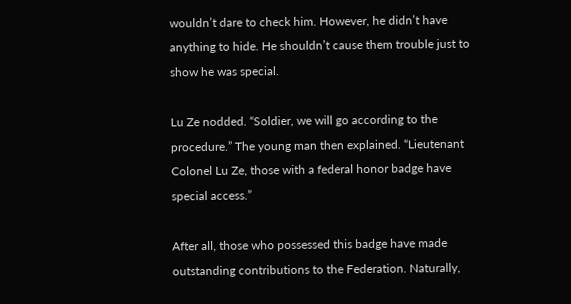wouldn’t dare to check him. However, he didn’t have anything to hide. He shouldn’t cause them trouble just to show he was special.

Lu Ze nodded. “Soldier, we will go according to the procedure.” The young man then explained. “Lieutenant Colonel Lu Ze, those with a federal honor badge have special access.”

After all, those who possessed this badge have made outstanding contributions to the Federation. Naturally,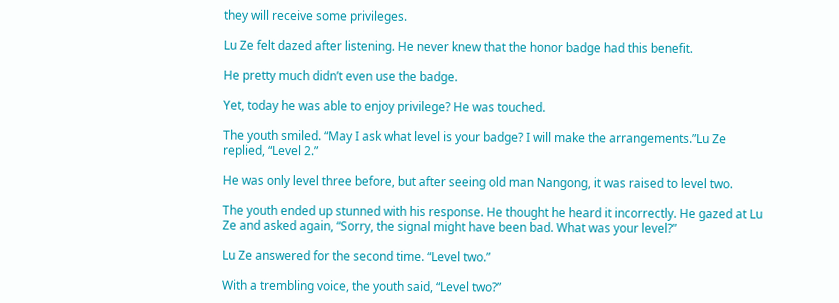they will receive some privileges.

Lu Ze felt dazed after listening. He never knew that the honor badge had this benefit.

He pretty much didn’t even use the badge.

Yet, today he was able to enjoy privilege? He was touched.

The youth smiled. “May I ask what level is your badge? I will make the arrangements.”Lu Ze replied, “Level 2.”

He was only level three before, but after seeing old man Nangong, it was raised to level two.

The youth ended up stunned with his response. He thought he heard it incorrectly. He gazed at Lu Ze and asked again, “Sorry, the signal might have been bad. What was your level?”

Lu Ze answered for the second time. “Level two.”

With a trembling voice, the youth said, “Level two?”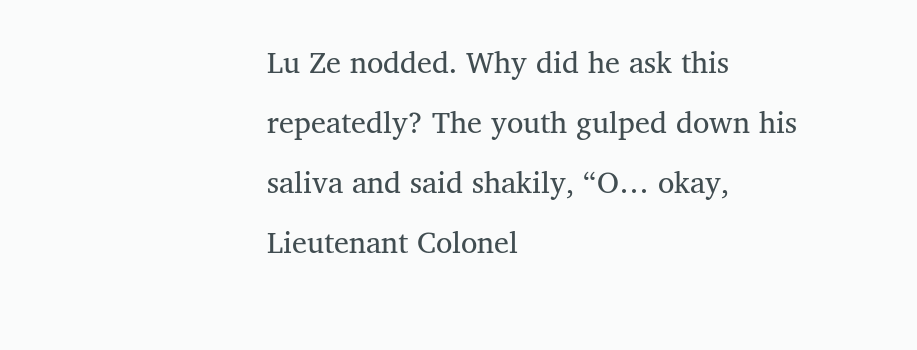Lu Ze nodded. Why did he ask this repeatedly? The youth gulped down his saliva and said shakily, “O… okay, Lieutenant Colonel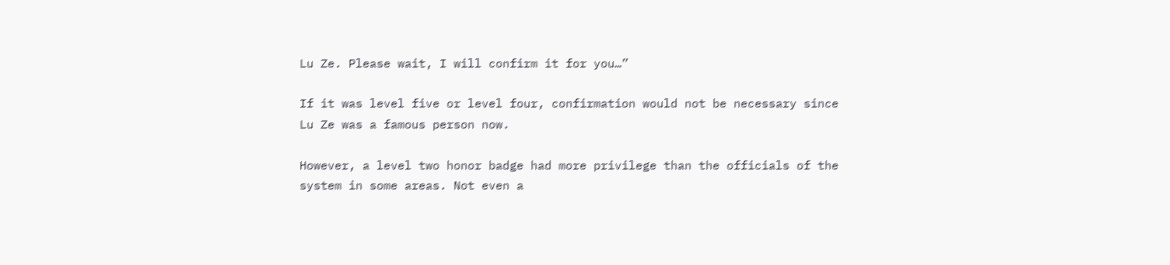Lu Ze. Please wait, I will confirm it for you…”

If it was level five or level four, confirmation would not be necessary since Lu Ze was a famous person now.

However, a level two honor badge had more privilege than the officials of the system in some areas. Not even a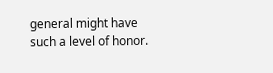general might have such a level of honor.